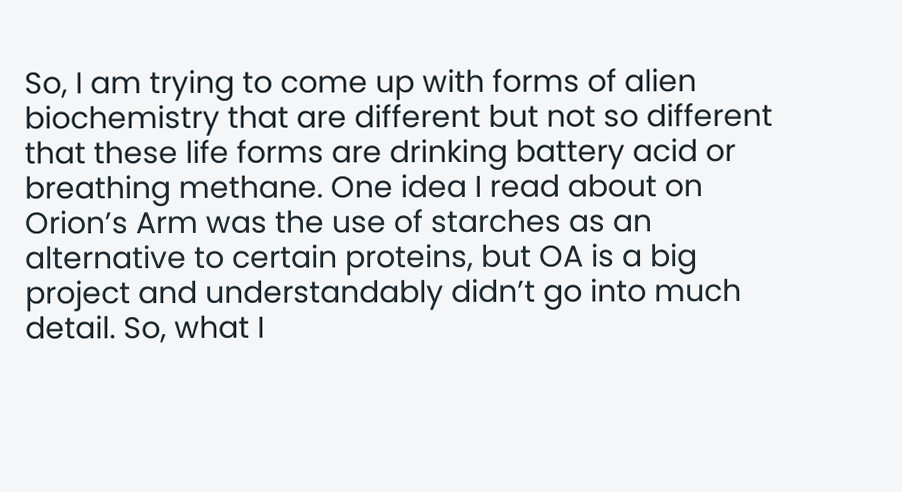So, I am trying to come up with forms of alien biochemistry that are different but not so different that these life forms are drinking battery acid or breathing methane. One idea I read about on Orion’s Arm was the use of starches as an alternative to certain proteins, but OA is a big project and understandably didn’t go into much detail. So, what I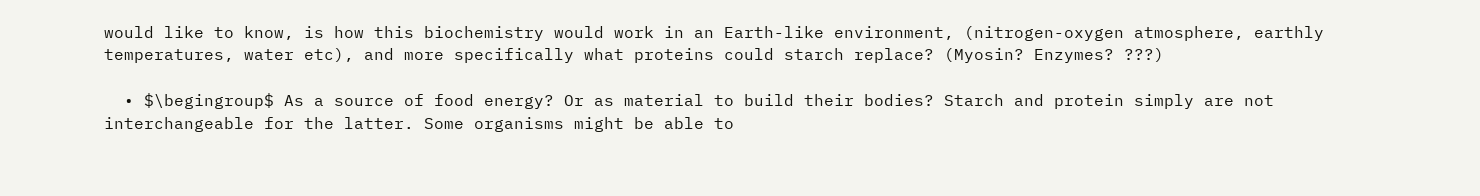would like to know, is how this biochemistry would work in an Earth-like environment, (nitrogen-oxygen atmosphere, earthly temperatures, water etc), and more specifically what proteins could starch replace? (Myosin? Enzymes? ???)

  • $\begingroup$ As a source of food energy? Or as material to build their bodies? Starch and protein simply are not interchangeable for the latter. Some organisms might be able to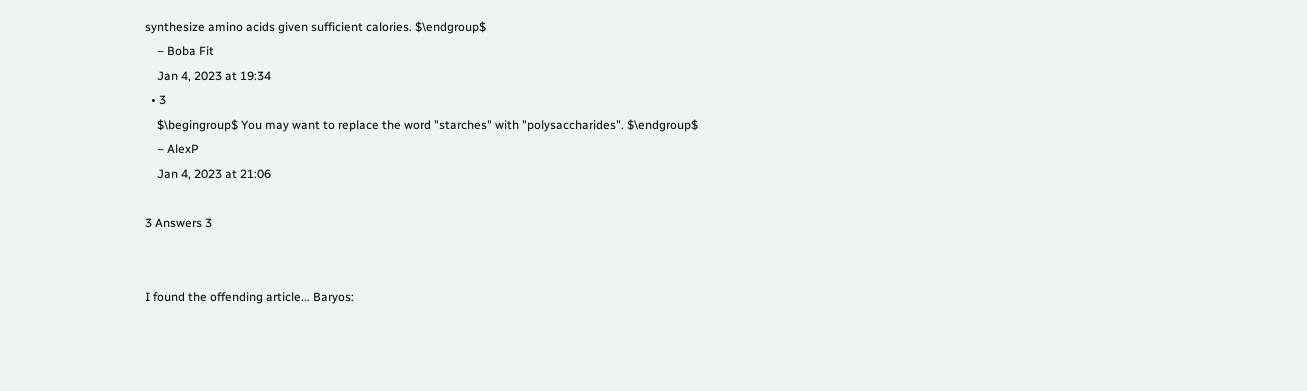synthesize amino acids given sufficient calories. $\endgroup$
    – Boba Fit
    Jan 4, 2023 at 19:34
  • 3
    $\begingroup$ You may want to replace the word "starches" with "polysaccharides". $\endgroup$
    – AlexP
    Jan 4, 2023 at 21:06

3 Answers 3


I found the offending article... Baryos: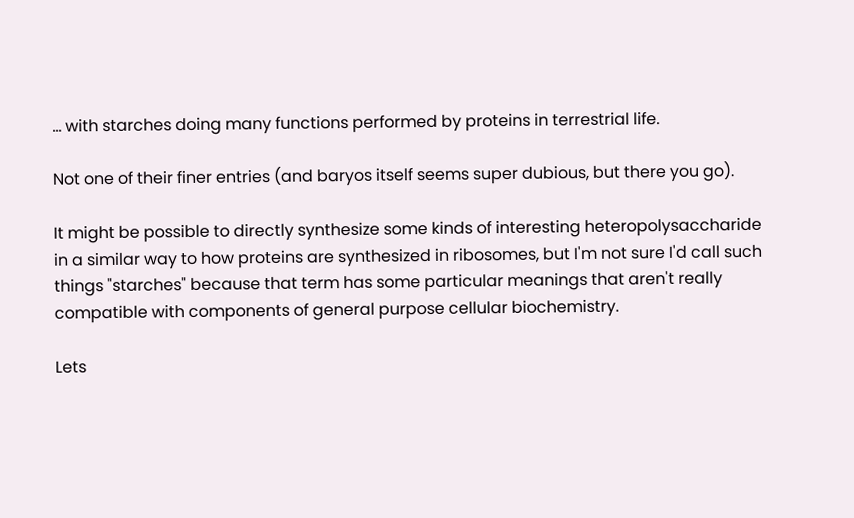... with starches doing many functions performed by proteins in terrestrial life.

Not one of their finer entries (and baryos itself seems super dubious, but there you go).

It might be possible to directly synthesize some kinds of interesting heteropolysaccharide in a similar way to how proteins are synthesized in ribosomes, but I'm not sure I'd call such things "starches" because that term has some particular meanings that aren't really compatible with components of general purpose cellular biochemistry.

Lets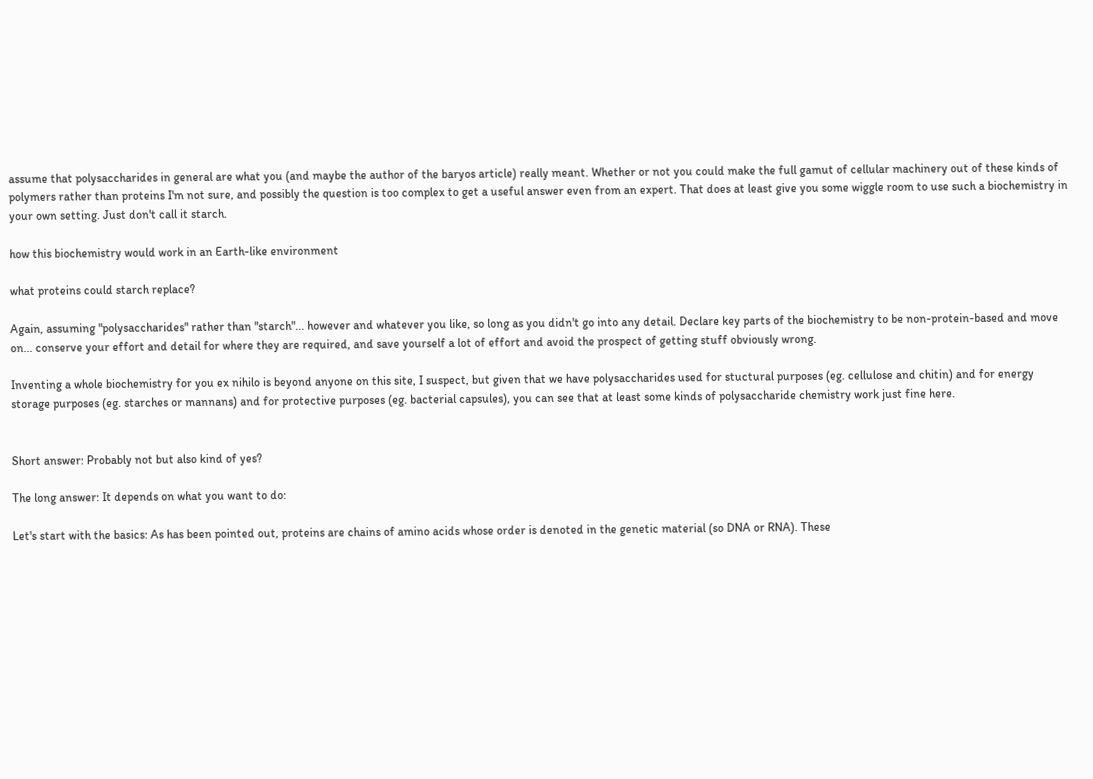assume that polysaccharides in general are what you (and maybe the author of the baryos article) really meant. Whether or not you could make the full gamut of cellular machinery out of these kinds of polymers rather than proteins I'm not sure, and possibly the question is too complex to get a useful answer even from an expert. That does at least give you some wiggle room to use such a biochemistry in your own setting. Just don't call it starch.

how this biochemistry would work in an Earth-like environment

what proteins could starch replace?

Again, assuming "polysaccharides" rather than "starch"... however and whatever you like, so long as you didn't go into any detail. Declare key parts of the biochemistry to be non-protein-based and move on... conserve your effort and detail for where they are required, and save yourself a lot of effort and avoid the prospect of getting stuff obviously wrong.

Inventing a whole biochemistry for you ex nihilo is beyond anyone on this site, I suspect, but given that we have polysaccharides used for stuctural purposes (eg. cellulose and chitin) and for energy storage purposes (eg. starches or mannans) and for protective purposes (eg. bacterial capsules), you can see that at least some kinds of polysaccharide chemistry work just fine here.


Short answer: Probably not but also kind of yes?

The long answer: It depends on what you want to do:

Let's start with the basics: As has been pointed out, proteins are chains of amino acids whose order is denoted in the genetic material (so DNA or RNA). These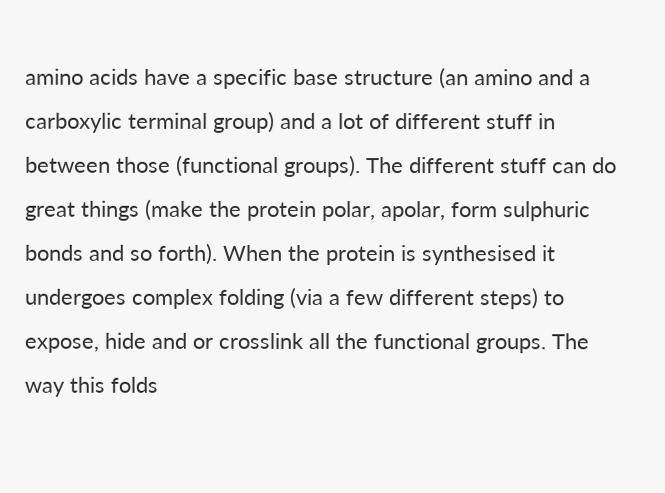amino acids have a specific base structure (an amino and a carboxylic terminal group) and a lot of different stuff in between those (functional groups). The different stuff can do great things (make the protein polar, apolar, form sulphuric bonds and so forth). When the protein is synthesised it undergoes complex folding (via a few different steps) to expose, hide and or crosslink all the functional groups. The way this folds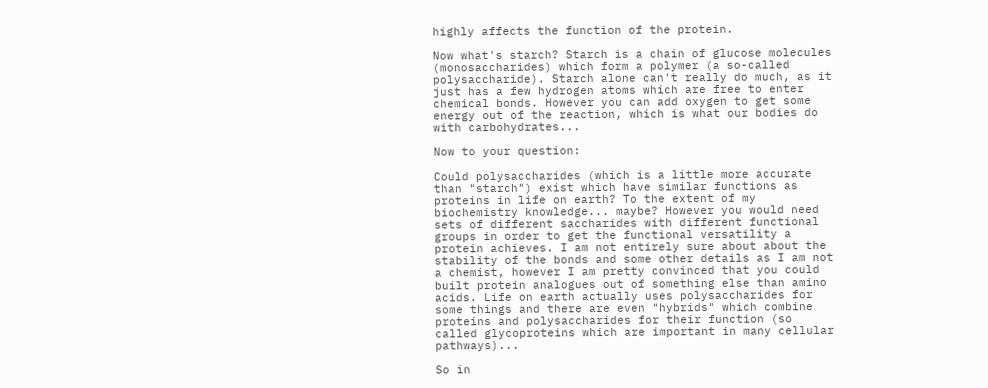highly affects the function of the protein.

Now what's starch? Starch is a chain of glucose molecules (monosaccharides) which form a polymer (a so-called polysaccharide). Starch alone can't really do much, as it just has a few hydrogen atoms which are free to enter chemical bonds. However you can add oxygen to get some energy out of the reaction, which is what our bodies do with carbohydrates...

Now to your question:

Could polysaccharides (which is a little more accurate than "starch") exist which have similar functions as proteins in life on earth? To the extent of my biochemistry knowledge... maybe? However you would need sets of different saccharides with different functional groups in order to get the functional versatility a protein achieves. I am not entirely sure about about the stability of the bonds and some other details as I am not a chemist, however I am pretty convinced that you could built protein analogues out of something else than amino acids. Life on earth actually uses polysaccharides for some things and there are even "hybrids" which combine proteins and polysaccharides for their function (so called glycoproteins which are important in many cellular pathways)...

So in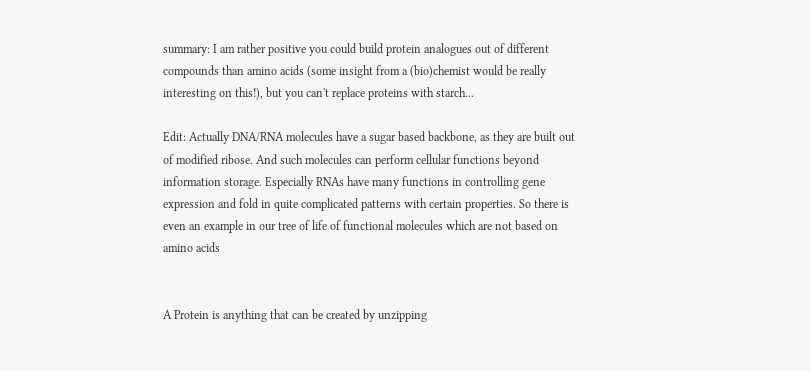summary: I am rather positive you could build protein analogues out of different compounds than amino acids (some insight from a (bio)chemist would be really interesting on this!), but you can't replace proteins with starch...

Edit: Actually DNA/RNA molecules have a sugar based backbone, as they are built out of modified ribose. And such molecules can perform cellular functions beyond information storage. Especially RNAs have many functions in controlling gene expression and fold in quite complicated patterns with certain properties. So there is even an example in our tree of life of functional molecules which are not based on amino acids


A Protein is anything that can be created by unzipping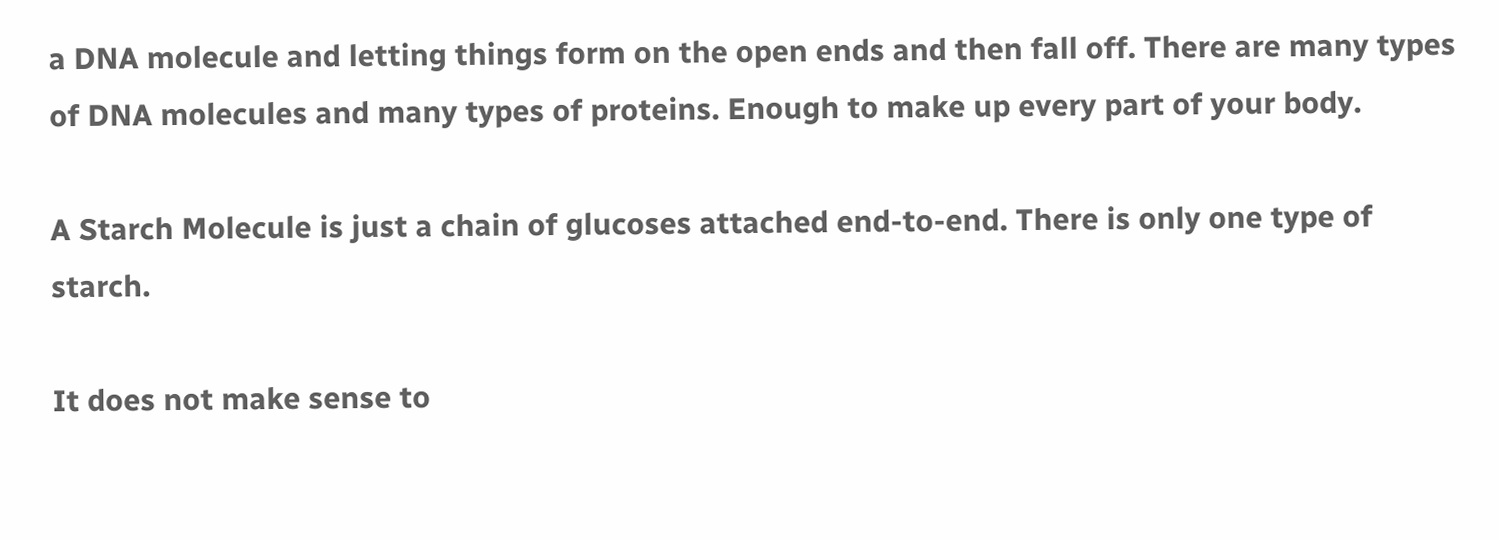a DNA molecule and letting things form on the open ends and then fall off. There are many types of DNA molecules and many types of proteins. Enough to make up every part of your body.

A Starch Molecule is just a chain of glucoses attached end-to-end. There is only one type of starch.

It does not make sense to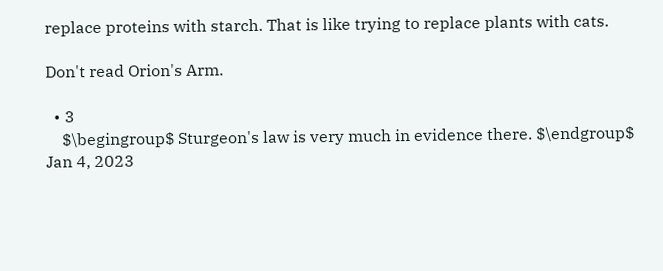replace proteins with starch. That is like trying to replace plants with cats.

Don't read Orion's Arm.

  • 3
    $\begingroup$ Sturgeon's law is very much in evidence there. $\endgroup$ Jan 4, 2023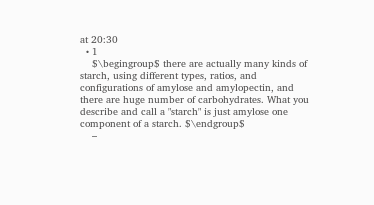at 20:30
  • 1
    $\begingroup$ there are actually many kinds of starch, using different types, ratios, and configurations of amylose and amylopectin, and there are huge number of carbohydrates. What you describe and call a "starch" is just amylose one component of a starch. $\endgroup$
    –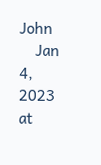John
    Jan 4, 2023 at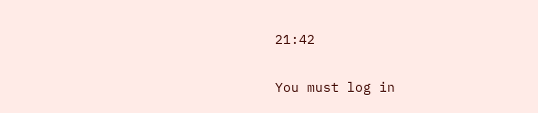21:42

You must log in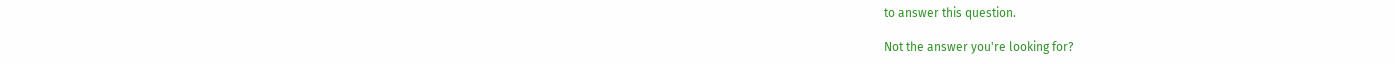to answer this question.

Not the answer you're looking for?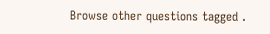Browse other questions tagged .